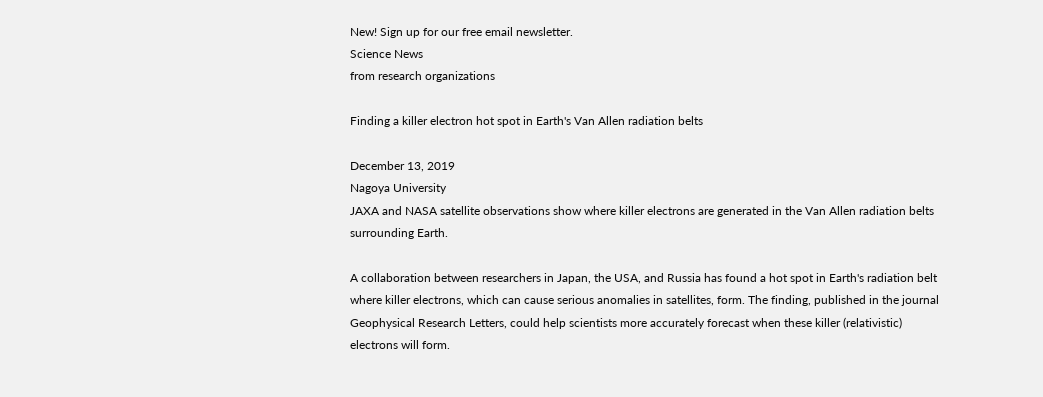New! Sign up for our free email newsletter.
Science News
from research organizations

Finding a killer electron hot spot in Earth's Van Allen radiation belts

December 13, 2019
Nagoya University
JAXA and NASA satellite observations show where killer electrons are generated in the Van Allen radiation belts surrounding Earth.

A collaboration between researchers in Japan, the USA, and Russia has found a hot spot in Earth's radiation belt where killer electrons, which can cause serious anomalies in satellites, form. The finding, published in the journal Geophysical Research Letters, could help scientists more accurately forecast when these killer (relativistic) electrons will form.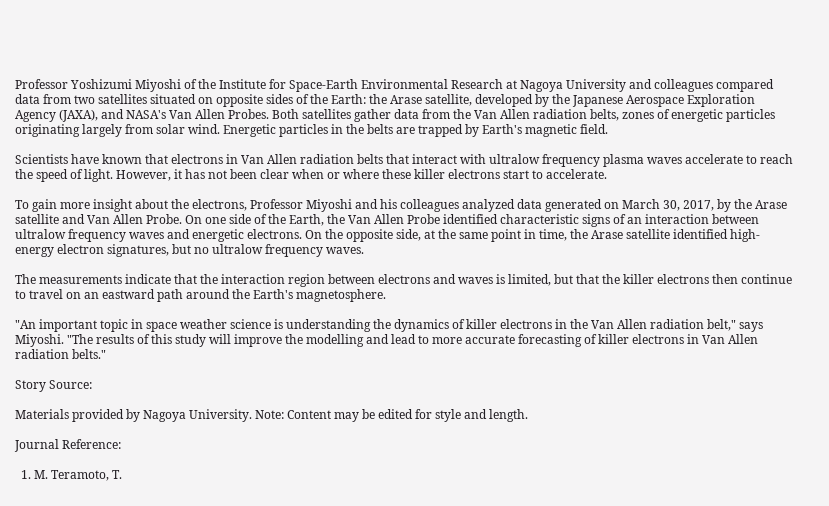Professor Yoshizumi Miyoshi of the Institute for Space-Earth Environmental Research at Nagoya University and colleagues compared data from two satellites situated on opposite sides of the Earth: the Arase satellite, developed by the Japanese Aerospace Exploration Agency (JAXA), and NASA's Van Allen Probes. Both satellites gather data from the Van Allen radiation belts, zones of energetic particles originating largely from solar wind. Energetic particles in the belts are trapped by Earth's magnetic field.

Scientists have known that electrons in Van Allen radiation belts that interact with ultralow frequency plasma waves accelerate to reach the speed of light. However, it has not been clear when or where these killer electrons start to accelerate.

To gain more insight about the electrons, Professor Miyoshi and his colleagues analyzed data generated on March 30, 2017, by the Arase satellite and Van Allen Probe. On one side of the Earth, the Van Allen Probe identified characteristic signs of an interaction between ultralow frequency waves and energetic electrons. On the opposite side, at the same point in time, the Arase satellite identified high-energy electron signatures, but no ultralow frequency waves.

The measurements indicate that the interaction region between electrons and waves is limited, but that the killer electrons then continue to travel on an eastward path around the Earth's magnetosphere.

"An important topic in space weather science is understanding the dynamics of killer electrons in the Van Allen radiation belt," says Miyoshi. "The results of this study will improve the modelling and lead to more accurate forecasting of killer electrons in Van Allen radiation belts."

Story Source:

Materials provided by Nagoya University. Note: Content may be edited for style and length.

Journal Reference:

  1. M. Teramoto, T.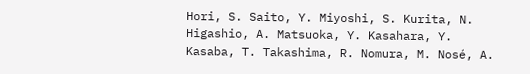Hori, S. Saito, Y. Miyoshi, S. Kurita, N. Higashio, A. Matsuoka, Y. Kasahara, Y. Kasaba, T. Takashima, R. Nomura, M. Nosé, A.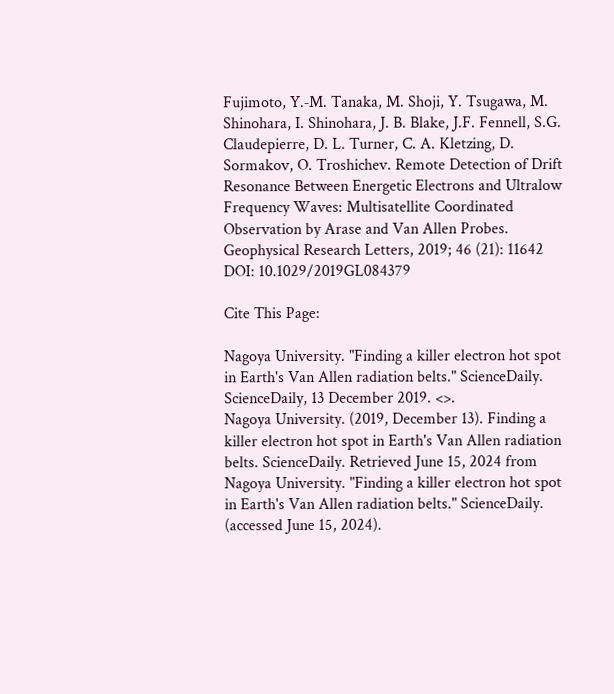Fujimoto, Y.‐M. Tanaka, M. Shoji, Y. Tsugawa, M. Shinohara, I. Shinohara, J. B. Blake, J.F. Fennell, S.G. Claudepierre, D. L. Turner, C. A. Kletzing, D. Sormakov, O. Troshichev. Remote Detection of Drift Resonance Between Energetic Electrons and Ultralow Frequency Waves: Multisatellite Coordinated Observation by Arase and Van Allen Probes. Geophysical Research Letters, 2019; 46 (21): 11642 DOI: 10.1029/2019GL084379

Cite This Page:

Nagoya University. "Finding a killer electron hot spot in Earth's Van Allen radiation belts." ScienceDaily. ScienceDaily, 13 December 2019. <>.
Nagoya University. (2019, December 13). Finding a killer electron hot spot in Earth's Van Allen radiation belts. ScienceDaily. Retrieved June 15, 2024 from
Nagoya University. "Finding a killer electron hot spot in Earth's Van Allen radiation belts." ScienceDaily. (accessed June 15, 2024).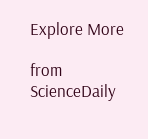Explore More

from ScienceDaily